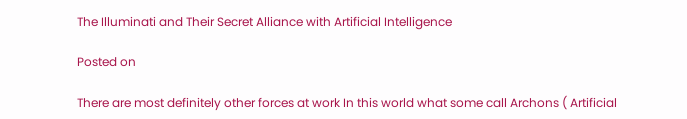The Illuminati and Their Secret Alliance with Artificial Intelligence

Posted on

There are most definitely other forces at work In this world what some call Archons ( Artificial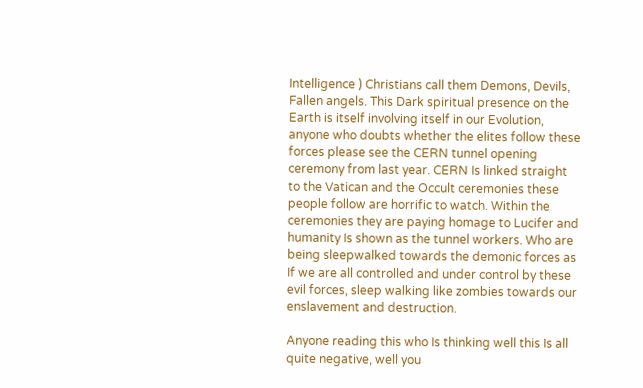Intelligence ) Christians call them Demons, Devils, Fallen angels. This Dark spiritual presence on the Earth is itself involving itself in our Evolution, anyone who doubts whether the elites follow these forces please see the CERN tunnel opening ceremony from last year. CERN Is linked straight to the Vatican and the Occult ceremonies these people follow are horrific to watch. Within the ceremonies they are paying homage to Lucifer and humanity Is shown as the tunnel workers. Who are being sleepwalked towards the demonic forces as If we are all controlled and under control by these evil forces, sleep walking like zombies towards our enslavement and destruction.

Anyone reading this who Is thinking well this Is all quite negative, well you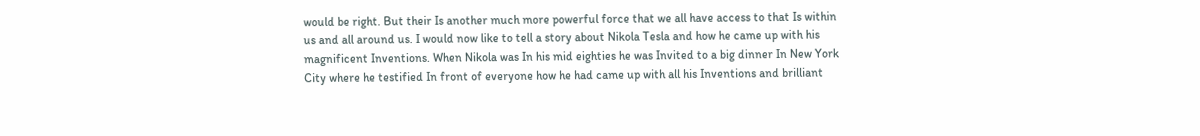would be right. But their Is another much more powerful force that we all have access to that Is within us and all around us. I would now like to tell a story about Nikola Tesla and how he came up with his magnificent Inventions. When Nikola was In his mid eighties he was Invited to a big dinner In New York City where he testified In front of everyone how he had came up with all his Inventions and brilliant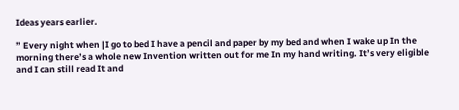Ideas years earlier.

” Every night when |I go to bed I have a pencil and paper by my bed and when I wake up In the morning there’s a whole new Invention written out for me In my hand writing. It’s very eligible and I can still read It and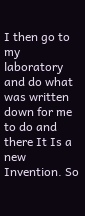I then go to my laboratory and do what was written down for me to do and there It Is a new Invention. So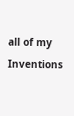all of my Inventions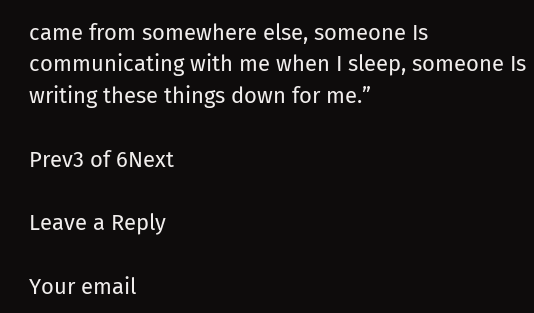came from somewhere else, someone Is communicating with me when I sleep, someone Is writing these things down for me.”

Prev3 of 6Next

Leave a Reply

Your email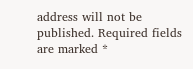address will not be published. Required fields are marked *